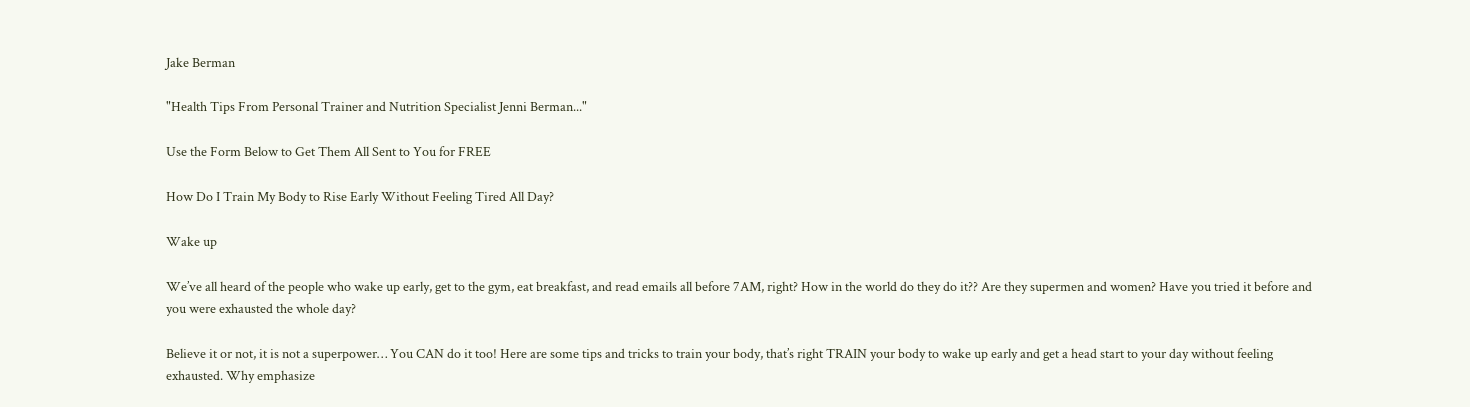Jake Berman

"Health Tips From Personal Trainer and Nutrition Specialist Jenni Berman..."

Use the Form Below to Get Them All Sent to You for FREE

How Do I Train My Body to Rise Early Without Feeling Tired All Day?

Wake up

We’ve all heard of the people who wake up early, get to the gym, eat breakfast, and read emails all before 7AM, right? How in the world do they do it?? Are they supermen and women? Have you tried it before and you were exhausted the whole day?

Believe it or not, it is not a superpower… You CAN do it too! Here are some tips and tricks to train your body, that’s right TRAIN your body to wake up early and get a head start to your day without feeling exhausted. Why emphasize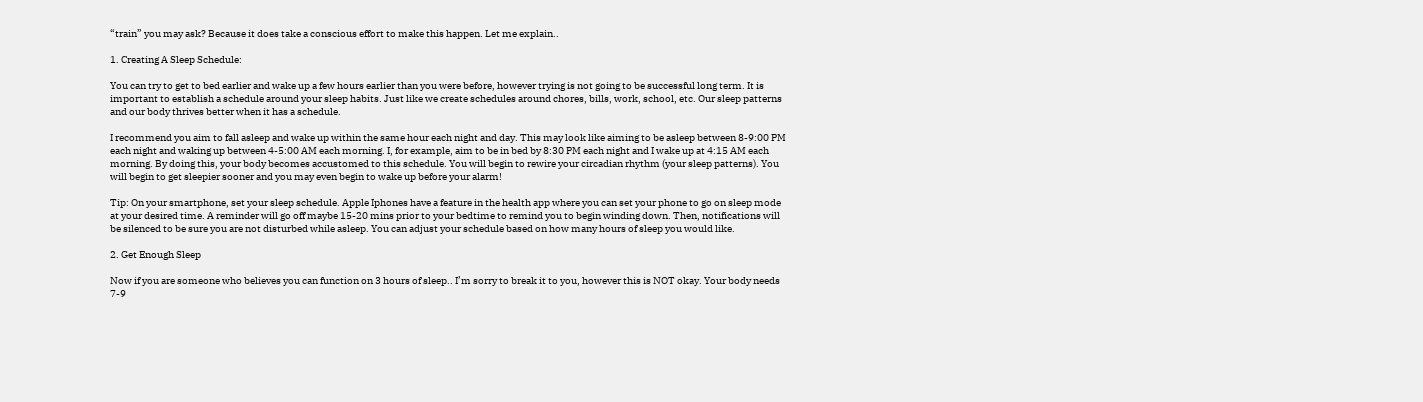“train” you may ask? Because it does take a conscious effort to make this happen. Let me explain..

1. Creating A Sleep Schedule:

You can try to get to bed earlier and wake up a few hours earlier than you were before, however trying is not going to be successful long term. It is important to establish a schedule around your sleep habits. Just like we create schedules around chores, bills, work, school, etc. Our sleep patterns and our body thrives better when it has a schedule.

I recommend you aim to fall asleep and wake up within the same hour each night and day. This may look like aiming to be asleep between 8-9:00 PM each night and waking up between 4-5:00 AM each morning. I, for example, aim to be in bed by 8:30 PM each night and I wake up at 4:15 AM each morning. By doing this, your body becomes accustomed to this schedule. You will begin to rewire your circadian rhythm (your sleep patterns). You will begin to get sleepier sooner and you may even begin to wake up before your alarm!

Tip: On your smartphone, set your sleep schedule. Apple Iphones have a feature in the health app where you can set your phone to go on sleep mode at your desired time. A reminder will go off maybe 15-20 mins prior to your bedtime to remind you to begin winding down. Then, notifications will be silenced to be sure you are not disturbed while asleep. You can adjust your schedule based on how many hours of sleep you would like.

2. Get Enough Sleep

Now if you are someone who believes you can function on 3 hours of sleep.. I’m sorry to break it to you, however this is NOT okay. Your body needs 7-9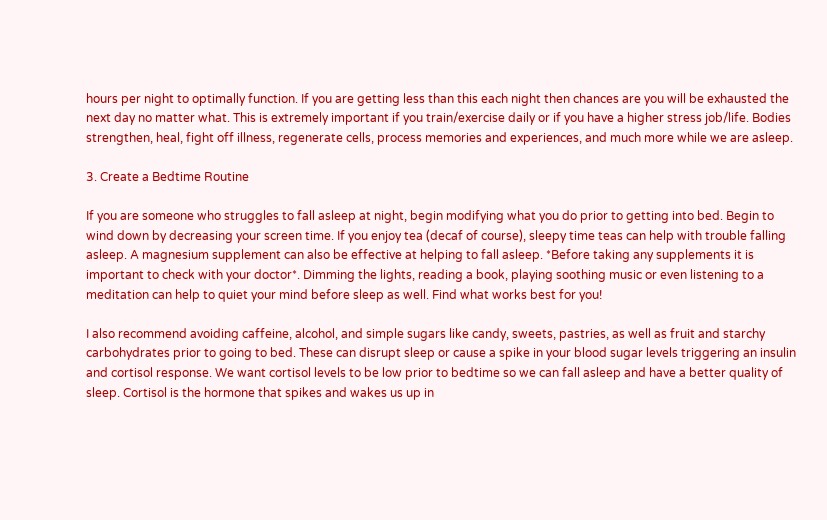hours per night to optimally function. If you are getting less than this each night then chances are you will be exhausted the next day no matter what. This is extremely important if you train/exercise daily or if you have a higher stress job/life. Bodies strengthen, heal, fight off illness, regenerate cells, process memories and experiences, and much more while we are asleep.

3. Create a Bedtime Routine

If you are someone who struggles to fall asleep at night, begin modifying what you do prior to getting into bed. Begin to wind down by decreasing your screen time. If you enjoy tea (decaf of course), sleepy time teas can help with trouble falling asleep. A magnesium supplement can also be effective at helping to fall asleep. *Before taking any supplements it is important to check with your doctor*. Dimming the lights, reading a book, playing soothing music or even listening to a meditation can help to quiet your mind before sleep as well. Find what works best for you!

I also recommend avoiding caffeine, alcohol, and simple sugars like candy, sweets, pastries, as well as fruit and starchy carbohydrates prior to going to bed. These can disrupt sleep or cause a spike in your blood sugar levels triggering an insulin and cortisol response. We want cortisol levels to be low prior to bedtime so we can fall asleep and have a better quality of sleep. Cortisol is the hormone that spikes and wakes us up in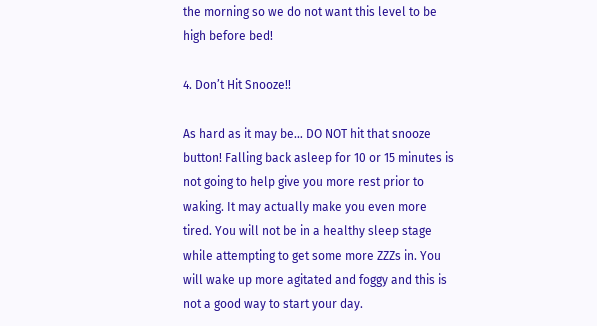the morning so we do not want this level to be high before bed!

4. Don’t Hit Snooze!!

As hard as it may be… DO NOT hit that snooze button! Falling back asleep for 10 or 15 minutes is not going to help give you more rest prior to waking. It may actually make you even more tired. You will not be in a healthy sleep stage while attempting to get some more ZZZs in. You will wake up more agitated and foggy and this is not a good way to start your day.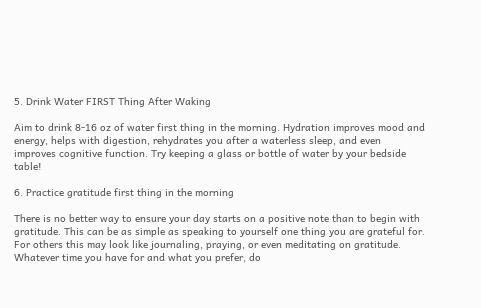5. Drink Water FIRST Thing After Waking

Aim to drink 8-16 oz of water first thing in the morning. Hydration improves mood and energy, helps with digestion, rehydrates you after a waterless sleep, and even improves cognitive function. Try keeping a glass or bottle of water by your bedside table!

6. Practice gratitude first thing in the morning

There is no better way to ensure your day starts on a positive note than to begin with gratitude. This can be as simple as speaking to yourself one thing you are grateful for. For others this may look like journaling, praying, or even meditating on gratitude. Whatever time you have for and what you prefer, do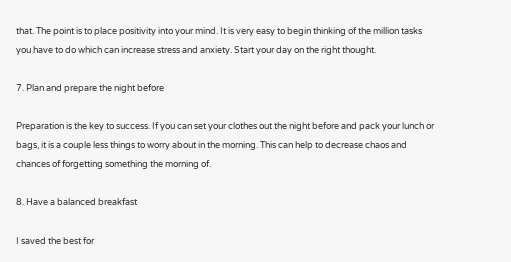that. The point is to place positivity into your mind. It is very easy to begin thinking of the million tasks you have to do which can increase stress and anxiety. Start your day on the right thought.

7. Plan and prepare the night before

Preparation is the key to success. If you can set your clothes out the night before and pack your lunch or bags, it is a couple less things to worry about in the morning. This can help to decrease chaos and chances of forgetting something the morning of.

8. Have a balanced breakfast

I saved the best for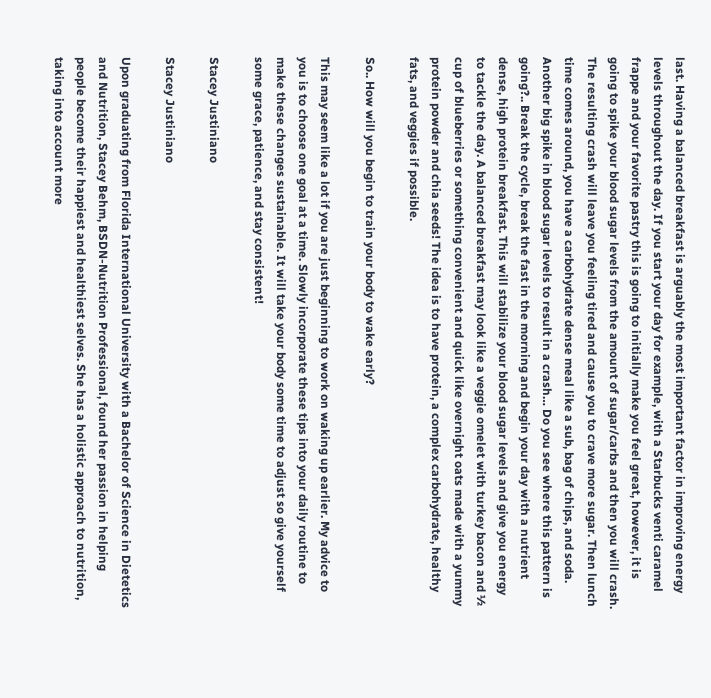last. Having a balanced breakfast is arguably the most important factor in improving energy levels throughout the day. If you start your day for example, with a Starbucks venti caramel frappe and your favorite pastry this is going to initially make you feel great, however, it is going to spike your blood sugar levels from the amount of sugar/carbs and then you will crash. The resulting crash will leave you feeling tired and cause you to crave more sugar. Then lunch time comes around, you have a carbohydrate dense meal like a sub, bag of chips, and soda. Another big spike in blood sugar levels to result in a crash… Do you see where this pattern is going?.. Break the cycle, break the fast in the morning and begin your day with a nutrient dense, high protein breakfast. This will stabilize your blood sugar levels and give you energy to tackle the day. A balanced breakfast may look like a veggie omelet with turkey bacon and ½ cup of blueberries or something convenient and quick like overnight oats made with a yummy protein powder and chia seeds! The idea is to have protein, a complex carbohydrate, healthy fats, and veggies if possible.

So.. How will you begin to train your body to wake early?

This may seem like a lot if you are just beginning to work on waking up earlier. My advice to you is to choose one goal at a time. Slowly incorporate these tips into your daily routine to make these changes sustainable. It will take your body some time to adjust so give yourself some grace, patience, and stay consistent!

Stacey Justiniano

Stacey Justiniano

Upon graduating from Florida International University with a Bachelor of Science in Dietetics and Nutrition, Stacey Behm, BSDN-Nutrition Professional, found her passion in helping people become their happiest and healthiest selves. She has a holistic approach to nutrition, taking into account more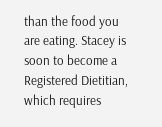than the food you are eating. Stacey is soon to become a Registered Dietitian, which requires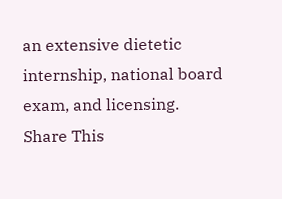an extensive dietetic internship, national board exam, and licensing.
Share This